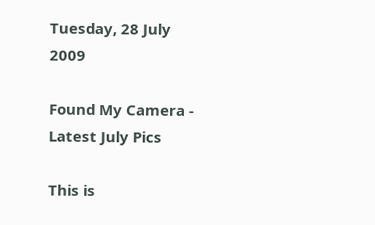Tuesday, 28 July 2009

Found My Camera - Latest July Pics

This is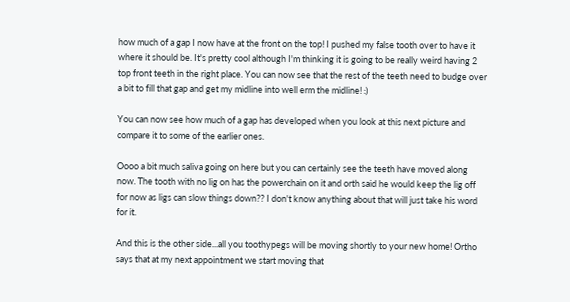how much of a gap I now have at the front on the top! I pushed my false tooth over to have it where it should be. It's pretty cool although I'm thinking it is going to be really weird having 2 top front teeth in the right place. You can now see that the rest of the teeth need to budge over a bit to fill that gap and get my midline into well erm the midline! :)

You can now see how much of a gap has developed when you look at this next picture and compare it to some of the earlier ones.

Oooo a bit much saliva going on here but you can certainly see the teeth have moved along now. The tooth with no lig on has the powerchain on it and orth said he would keep the lig off for now as ligs can slow things down?? I don't know anything about that will just take his word for it.

And this is the other side...all you toothypegs will be moving shortly to your new home! Ortho says that at my next appointment we start moving that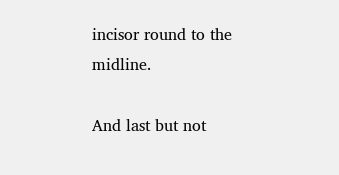incisor round to the midline.

And last but not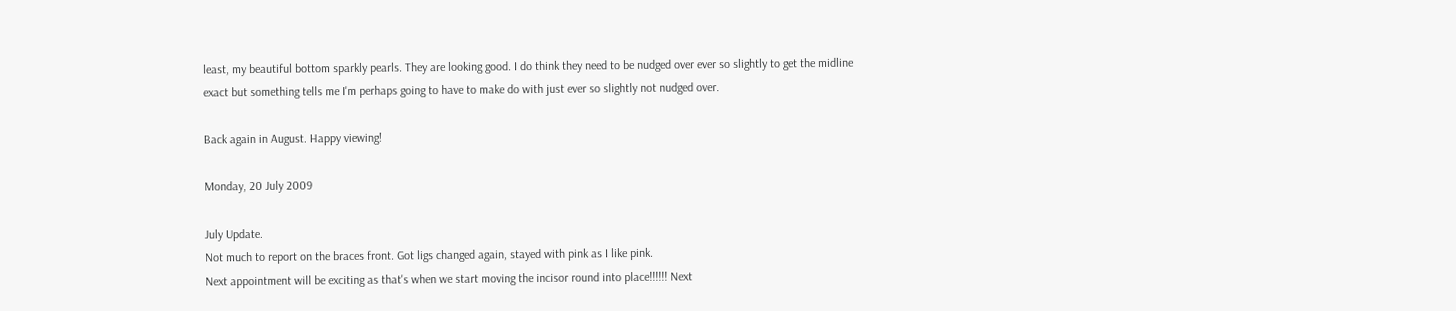least, my beautiful bottom sparkly pearls. They are looking good. I do think they need to be nudged over ever so slightly to get the midline exact but something tells me I'm perhaps going to have to make do with just ever so slightly not nudged over.

Back again in August. Happy viewing!

Monday, 20 July 2009

July Update.
Not much to report on the braces front. Got ligs changed again, stayed with pink as I like pink.
Next appointment will be exciting as that's when we start moving the incisor round into place!!!!!! Next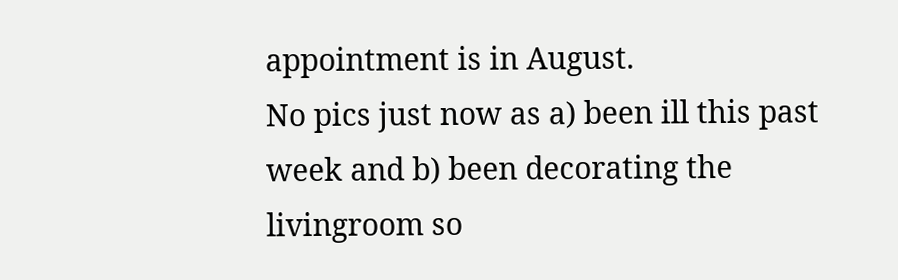appointment is in August.
No pics just now as a) been ill this past week and b) been decorating the livingroom so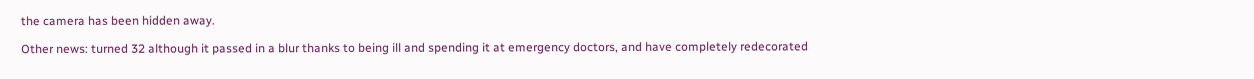the camera has been hidden away.

Other news: turned 32 although it passed in a blur thanks to being ill and spending it at emergency doctors, and have completely redecorated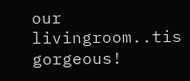our livingroom..tis gorgeous!